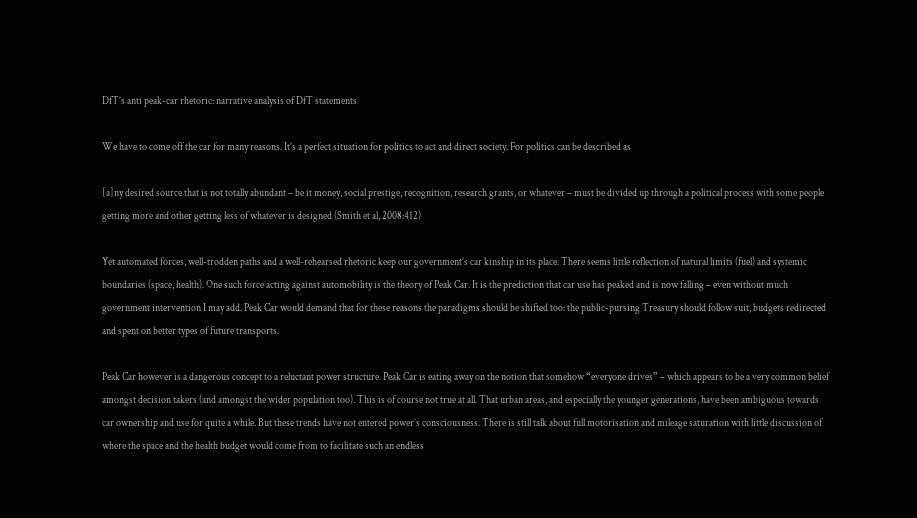DfT’s anti peak-car rhetoric: narrative analysis of DfT statements

We have to come off the car for many reasons. It’s a perfect situation for politics to act and direct society. For politics can be described as

[a]ny desired source that is not totally abundant – be it money, social prestige, recognition, research grants, or whatever – must be divided up through a political process with some people getting more and other getting less of whatever is designed (Smith et al, 2008:412)

Yet automated forces, well-trodden paths and a well-rehearsed rhetoric keep our government’s car kinship in its place. There seems little reflection of natural limits (fuel) and systemic boundaries (space, health). One such force acting against automobility is the theory of Peak Car. It is the prediction that car use has peaked and is now falling – even without much government intervention I may add. Peak Car would demand that for these reasons the paradigms should be shifted too: the public-pursing Treasury should follow suit, budgets redirected and spent on better types of future transports.

Peak Car however is a dangerous concept to a reluctant power structure. Peak Car is eating away on the notion that somehow “everyone drives” – which appears to be a very common belief amongst decision takers (and amongst the wider population too). This is of course not true at all. That urban areas, and especially the younger generations, have been ambiguous towards car ownership and use for quite a while. But these trends have not entered power’s consciousness. There is still talk about full motorisation and mileage saturation with little discussion of where the space and the health budget would come from to facilitate such an endless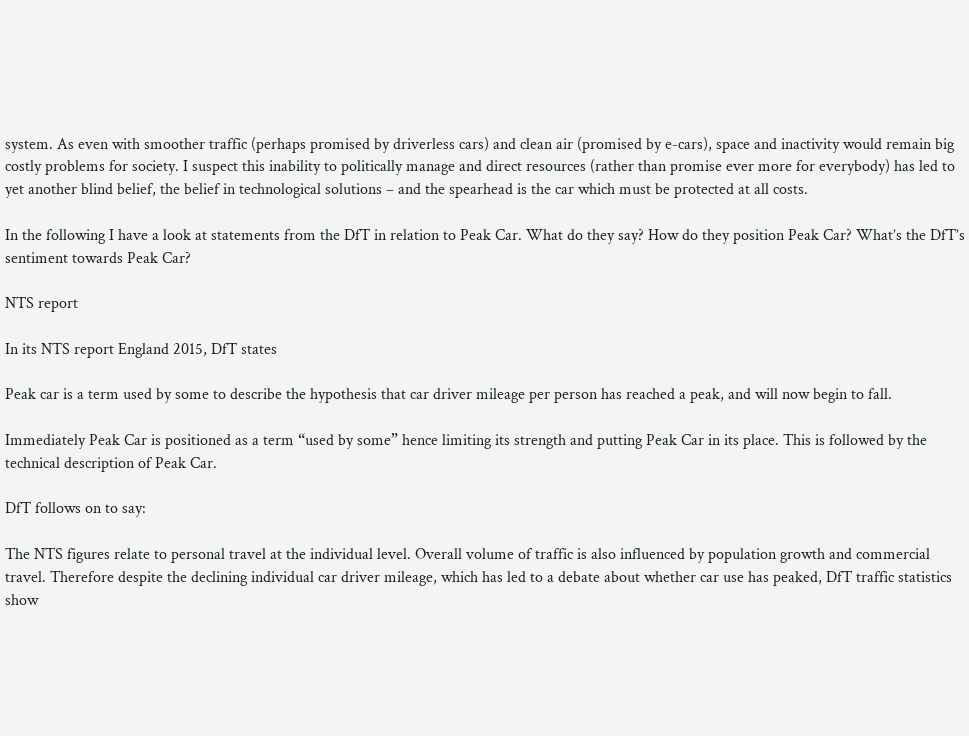system. As even with smoother traffic (perhaps promised by driverless cars) and clean air (promised by e-cars), space and inactivity would remain big costly problems for society. I suspect this inability to politically manage and direct resources (rather than promise ever more for everybody) has led to yet another blind belief, the belief in technological solutions – and the spearhead is the car which must be protected at all costs.

In the following I have a look at statements from the DfT in relation to Peak Car. What do they say? How do they position Peak Car? What’s the DfT’s sentiment towards Peak Car?

NTS report

In its NTS report England 2015, DfT states

Peak car is a term used by some to describe the hypothesis that car driver mileage per person has reached a peak, and will now begin to fall.

Immediately Peak Car is positioned as a term “used by some” hence limiting its strength and putting Peak Car in its place. This is followed by the technical description of Peak Car.

DfT follows on to say:

The NTS figures relate to personal travel at the individual level. Overall volume of traffic is also influenced by population growth and commercial travel. Therefore despite the declining individual car driver mileage, which has led to a debate about whether car use has peaked, DfT traffic statistics show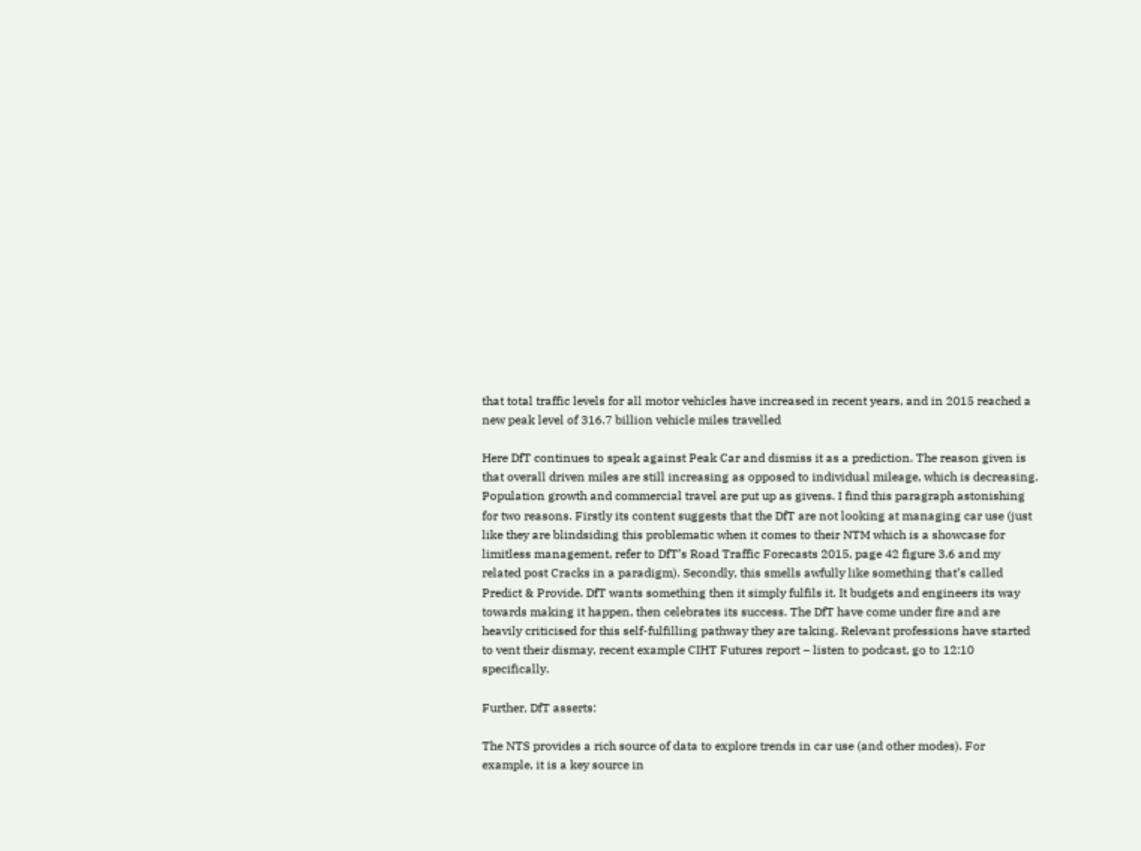that total traffic levels for all motor vehicles have increased in recent years, and in 2015 reached a new peak level of 316.7 billion vehicle miles travelled

Here DfT continues to speak against Peak Car and dismiss it as a prediction. The reason given is that overall driven miles are still increasing as opposed to individual mileage, which is decreasing. Population growth and commercial travel are put up as givens. I find this paragraph astonishing for two reasons. Firstly its content suggests that the DfT are not looking at managing car use (just like they are blindsiding this problematic when it comes to their NTM which is a showcase for limitless management, refer to DfT’s Road Traffic Forecasts 2015, page 42 figure 3.6 and my related post Cracks in a paradigm). Secondly, this smells awfully like something that’s called Predict & Provide. DfT wants something then it simply fulfils it. It budgets and engineers its way towards making it happen, then celebrates its success. The DfT have come under fire and are heavily criticised for this self-fulfilling pathway they are taking. Relevant professions have started to vent their dismay, recent example CIHT Futures report – listen to podcast, go to 12:10 specifically.

Further, DfT asserts:

The NTS provides a rich source of data to explore trends in car use (and other modes). For example, it is a key source in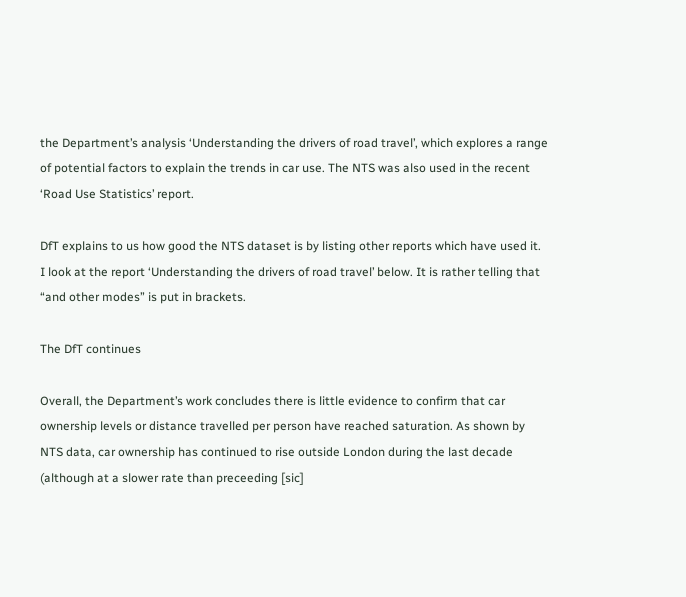the Department’s analysis ‘Understanding the drivers of road travel’, which explores a range of potential factors to explain the trends in car use. The NTS was also used in the recent ‘Road Use Statistics’ report.

DfT explains to us how good the NTS dataset is by listing other reports which have used it.  I look at the report ‘Understanding the drivers of road travel’ below. It is rather telling that “and other modes” is put in brackets.

The DfT continues

Overall, the Department’s work concludes there is little evidence to confirm that car ownership levels or distance travelled per person have reached saturation. As shown by NTS data, car ownership has continued to rise outside London during the last decade (although at a slower rate than preceeding [sic]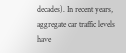decades). In recent years, aggregate car traffic levels have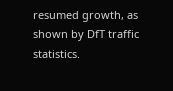resumed growth, as shown by DfT traffic statistics.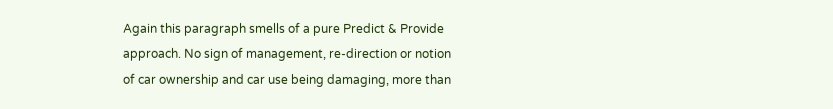Again this paragraph smells of a pure Predict & Provide approach. No sign of management, re-direction or notion of car ownership and car use being damaging, more than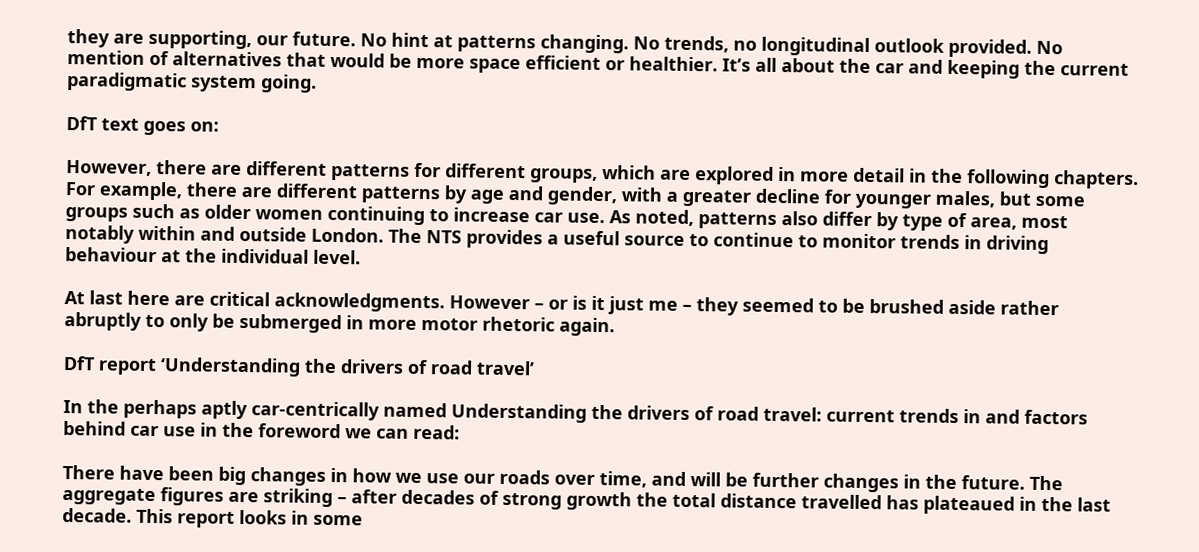they are supporting, our future. No hint at patterns changing. No trends, no longitudinal outlook provided. No mention of alternatives that would be more space efficient or healthier. It’s all about the car and keeping the current paradigmatic system going.

DfT text goes on:

However, there are different patterns for different groups, which are explored in more detail in the following chapters. For example, there are different patterns by age and gender, with a greater decline for younger males, but some groups such as older women continuing to increase car use. As noted, patterns also differ by type of area, most notably within and outside London. The NTS provides a useful source to continue to monitor trends in driving behaviour at the individual level.

At last here are critical acknowledgments. However – or is it just me – they seemed to be brushed aside rather abruptly to only be submerged in more motor rhetoric again.

DfT report ‘Understanding the drivers of road travel’

In the perhaps aptly car-centrically named Understanding the drivers of road travel: current trends in and factors behind car use in the foreword we can read:

There have been big changes in how we use our roads over time, and will be further changes in the future. The aggregate figures are striking – after decades of strong growth the total distance travelled has plateaued in the last decade. This report looks in some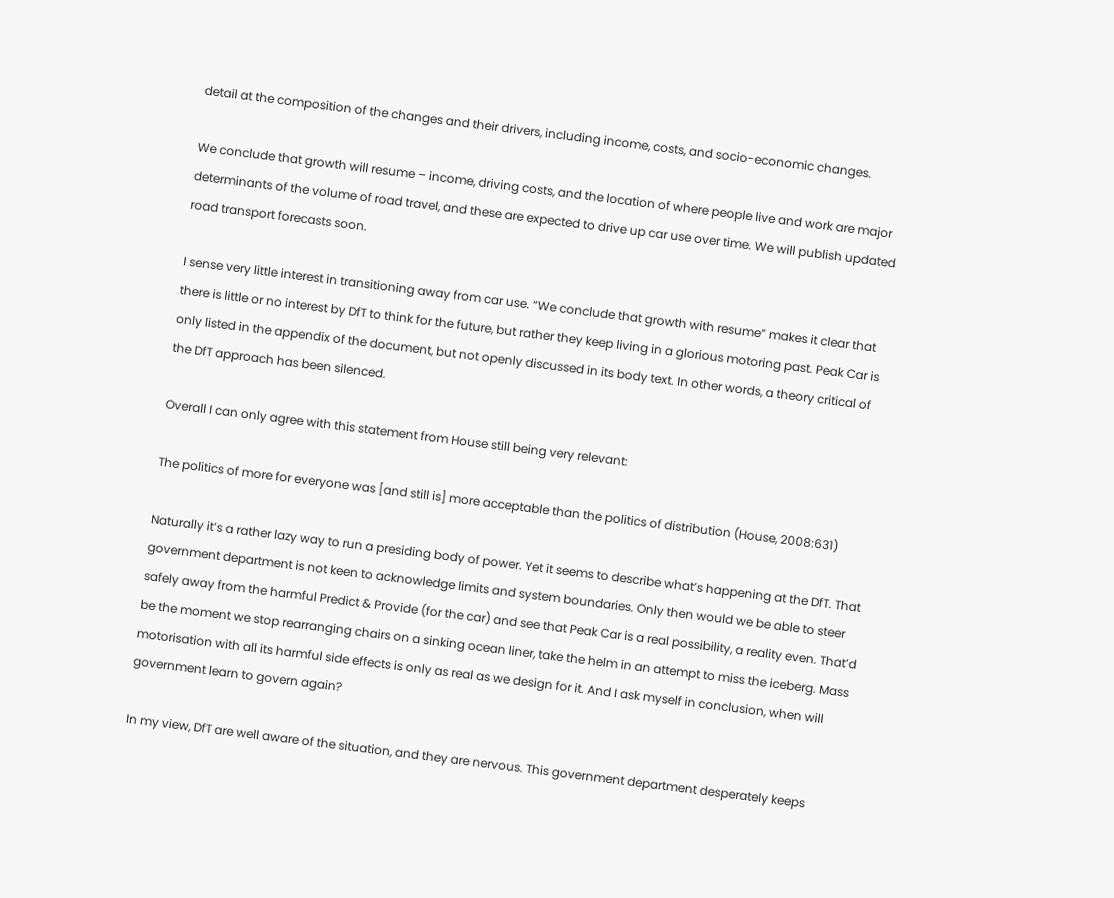detail at the composition of the changes and their drivers, including income, costs, and socio-economic changes.

We conclude that growth will resume – income, driving costs, and the location of where people live and work are major determinants of the volume of road travel, and these are expected to drive up car use over time. We will publish updated road transport forecasts soon.

I sense very little interest in transitioning away from car use. “We conclude that growth with resume” makes it clear that there is little or no interest by DfT to think for the future, but rather they keep living in a glorious motoring past. Peak Car is only listed in the appendix of the document, but not openly discussed in its body text. In other words, a theory critical of the DfT approach has been silenced.

Overall I can only agree with this statement from House still being very relevant:

The politics of more for everyone was [and still is] more acceptable than the politics of distribution (House, 2008:631)

Naturally it’s a rather lazy way to run a presiding body of power. Yet it seems to describe what’s happening at the DfT. That government department is not keen to acknowledge limits and system boundaries. Only then would we be able to steer safely away from the harmful Predict & Provide (for the car) and see that Peak Car is a real possibility, a reality even. That’d be the moment we stop rearranging chairs on a sinking ocean liner, take the helm in an attempt to miss the iceberg. Mass motorisation with all its harmful side effects is only as real as we design for it. And I ask myself in conclusion, when will government learn to govern again?

In my view, DfT are well aware of the situation, and they are nervous. This government department desperately keeps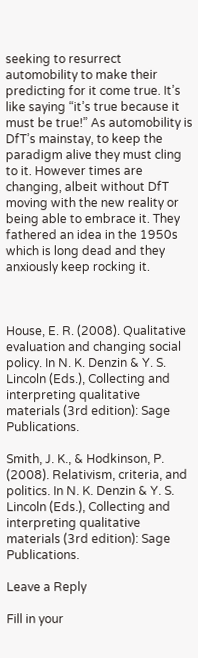seeking to resurrect automobility to make their predicting for it come true. It’s like saying “it’s true because it must be true!” As automobility is DfT’s mainstay, to keep the paradigm alive they must cling to it. However times are changing, albeit without DfT moving with the new reality or being able to embrace it. They fathered an idea in the 1950s which is long dead and they anxiously keep rocking it.



House, E. R. (2008). Qualitative evaluation and changing social policy. In N. K. Denzin & Y. S. Lincoln (Eds.), Collecting and interpreting qualitative materials (3rd edition): Sage Publications.

Smith, J. K., & Hodkinson, P. (2008). Relativism, criteria, and politics. In N. K. Denzin & Y. S. Lincoln (Eds.), Collecting and interpreting qualitative materials (3rd edition): Sage Publications.

Leave a Reply

Fill in your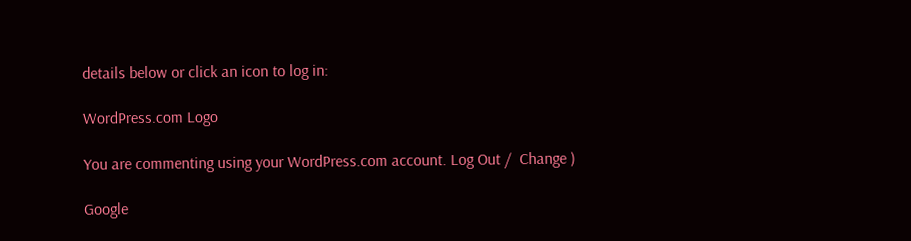details below or click an icon to log in:

WordPress.com Logo

You are commenting using your WordPress.com account. Log Out /  Change )

Google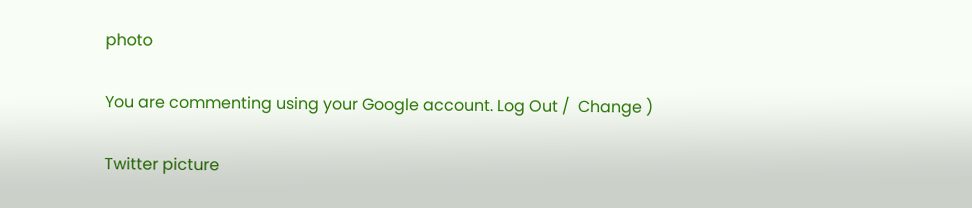photo

You are commenting using your Google account. Log Out /  Change )

Twitter picture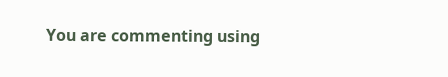You are commenting using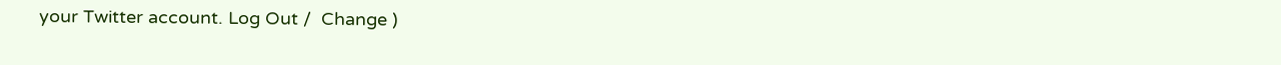your Twitter account. Log Out /  Change )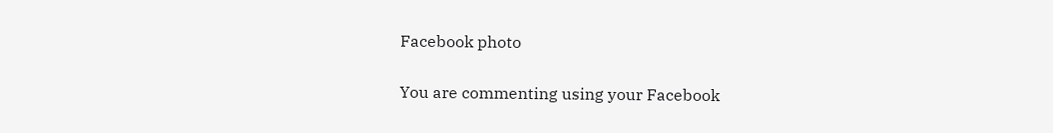Facebook photo

You are commenting using your Facebook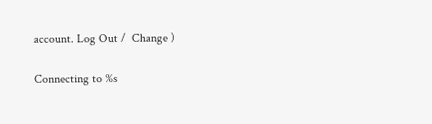account. Log Out /  Change )

Connecting to %s